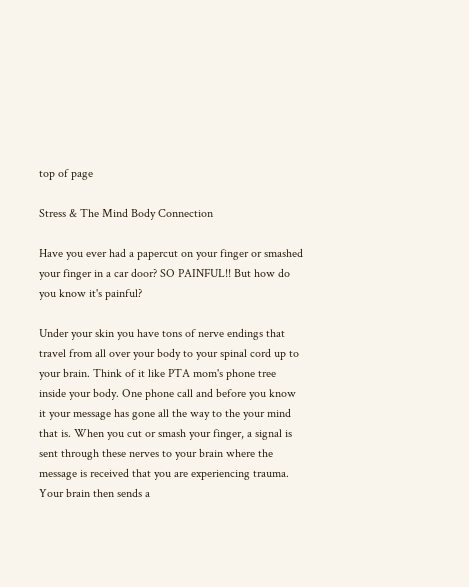top of page

Stress & The Mind Body Connection

Have you ever had a papercut on your finger or smashed your finger in a car door? SO PAINFUL!! But how do you know it's painful?

Under your skin you have tons of nerve endings that travel from all over your body to your spinal cord up to your brain. Think of it like PTA mom's phone tree inside your body. One phone call and before you know it your message has gone all the way to the your mind that is. When you cut or smash your finger, a signal is sent through these nerves to your brain where the message is received that you are experiencing trauma. Your brain then sends a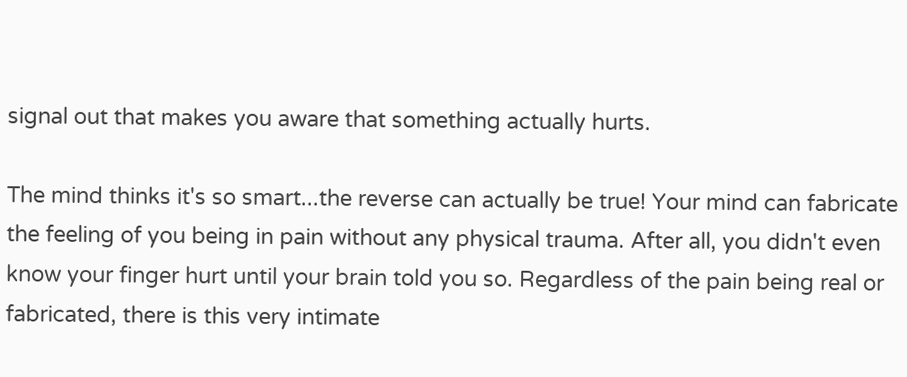signal out that makes you aware that something actually hurts.

The mind thinks it's so smart...the reverse can actually be true! Your mind can fabricate the feeling of you being in pain without any physical trauma. After all, you didn't even know your finger hurt until your brain told you so. Regardless of the pain being real or fabricated, there is this very intimate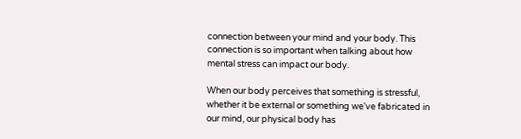connection between your mind and your body. This connection is so important when talking about how mental stress can impact our body.

When our body perceives that something is stressful, whether it be external or something we've fabricated in our mind, our physical body has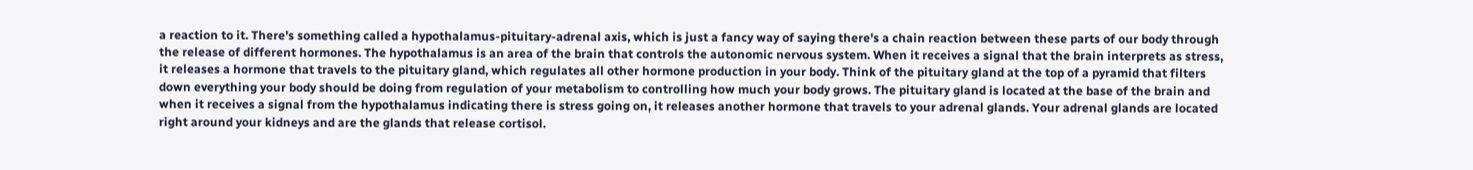a reaction to it. There's something called a hypothalamus-pituitary-adrenal axis, which is just a fancy way of saying there's a chain reaction between these parts of our body through the release of different hormones. The hypothalamus is an area of the brain that controls the autonomic nervous system. When it receives a signal that the brain interprets as stress, it releases a hormone that travels to the pituitary gland, which regulates all other hormone production in your body. Think of the pituitary gland at the top of a pyramid that filters down everything your body should be doing from regulation of your metabolism to controlling how much your body grows. The pituitary gland is located at the base of the brain and when it receives a signal from the hypothalamus indicating there is stress going on, it releases another hormone that travels to your adrenal glands. Your adrenal glands are located right around your kidneys and are the glands that release cortisol.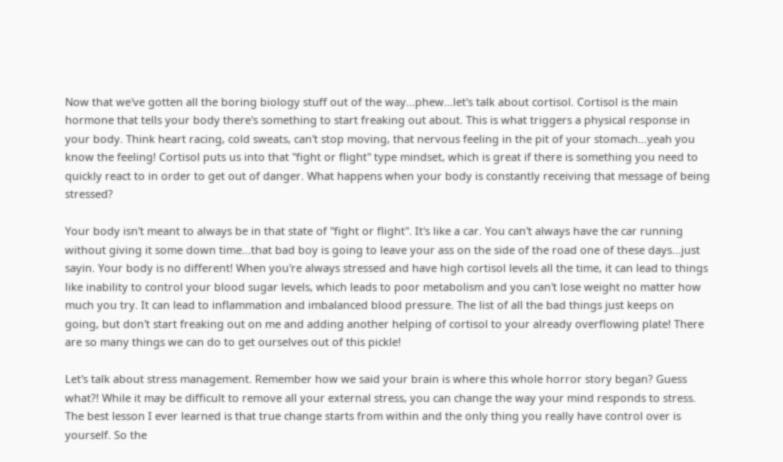Now that we've gotten all the boring biology stuff out of the way...phew...let's talk about cortisol. Cortisol is the main hormone that tells your body there's something to start freaking out about. This is what triggers a physical response in your body. Think heart racing, cold sweats, can't stop moving, that nervous feeling in the pit of your stomach...yeah you know the feeling! Cortisol puts us into that "fight or flight" type mindset, which is great if there is something you need to quickly react to in order to get out of danger. What happens when your body is constantly receiving that message of being stressed?

Your body isn't meant to always be in that state of "fight or flight". It's like a car. You can't always have the car running without giving it some down time...that bad boy is going to leave your ass on the side of the road one of these days...just sayin. Your body is no different! When you're always stressed and have high cortisol levels all the time, it can lead to things like inability to control your blood sugar levels, which leads to poor metabolism and you can't lose weight no matter how much you try. It can lead to inflammation and imbalanced blood pressure. The list of all the bad things just keeps on going, but don't start freaking out on me and adding another helping of cortisol to your already overflowing plate! There are so many things we can do to get ourselves out of this pickle!

Let's talk about stress management. Remember how we said your brain is where this whole horror story began? Guess what?! While it may be difficult to remove all your external stress, you can change the way your mind responds to stress. The best lesson I ever learned is that true change starts from within and the only thing you really have control over is yourself. So the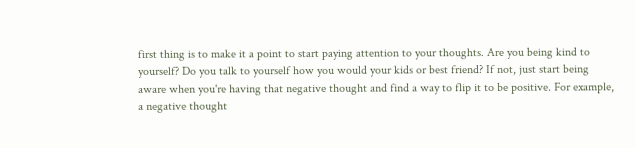first thing is to make it a point to start paying attention to your thoughts. Are you being kind to yourself? Do you talk to yourself how you would your kids or best friend? If not, just start being aware when you're having that negative thought and find a way to flip it to be positive. For example, a negative thought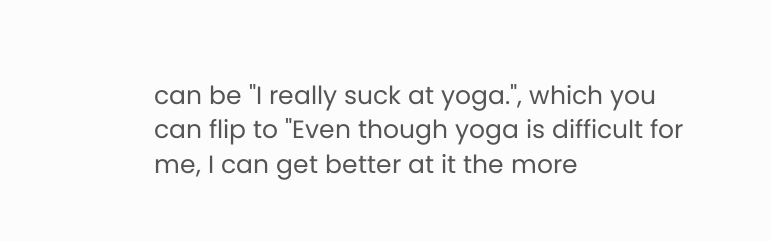can be "I really suck at yoga.", which you can flip to "Even though yoga is difficult for me, I can get better at it the more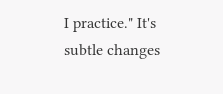I practice." It's subtle changes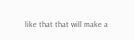like that that will make a